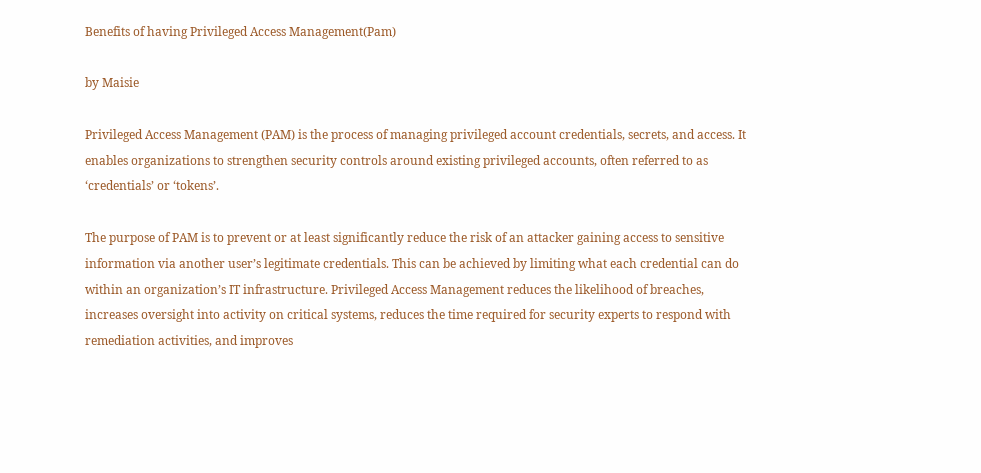Benefits of having Privileged Access Management(Pam)

by Maisie

Privileged Access Management (PAM) is the process of managing privileged account credentials, secrets, and access. It enables organizations to strengthen security controls around existing privileged accounts, often referred to as ‘credentials’ or ‘tokens’.

The purpose of PAM is to prevent or at least significantly reduce the risk of an attacker gaining access to sensitive information via another user’s legitimate credentials. This can be achieved by limiting what each credential can do within an organization’s IT infrastructure. Privileged Access Management reduces the likelihood of breaches, increases oversight into activity on critical systems, reduces the time required for security experts to respond with remediation activities, and improves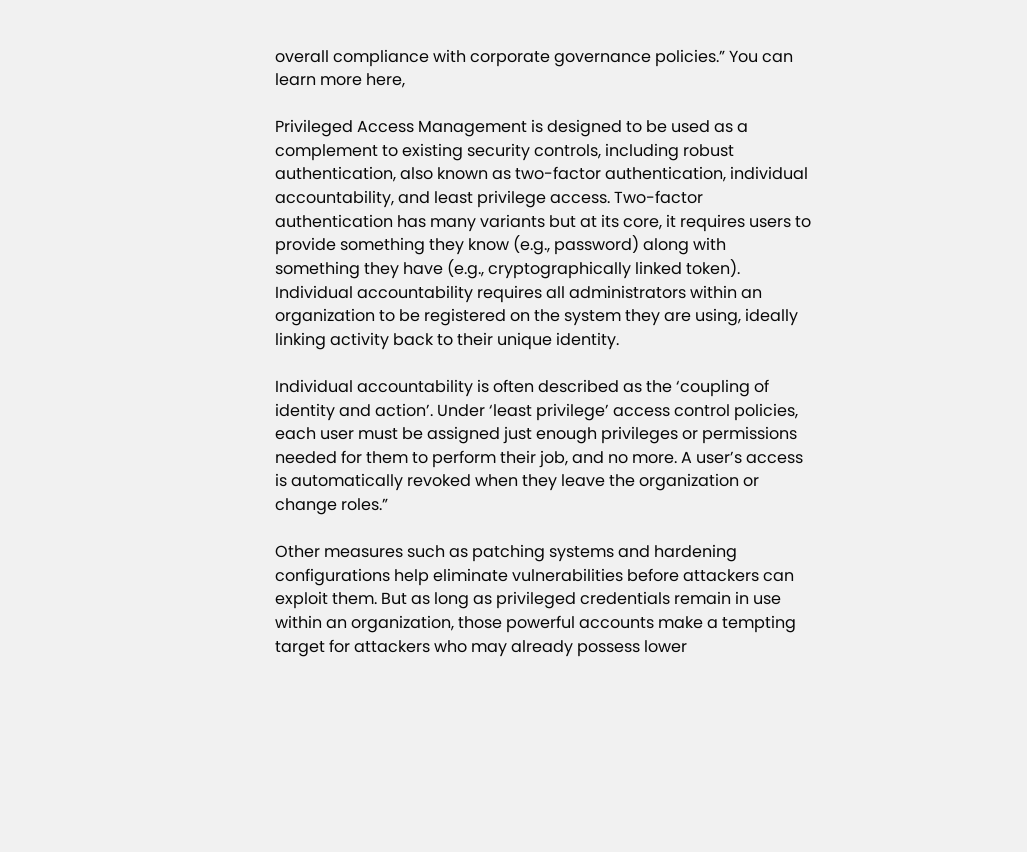overall compliance with corporate governance policies.” You can learn more here,

Privileged Access Management is designed to be used as a complement to existing security controls, including robust authentication, also known as two-factor authentication, individual accountability, and least privilege access. Two-factor authentication has many variants but at its core, it requires users to provide something they know (e.g., password) along with something they have (e.g., cryptographically linked token). Individual accountability requires all administrators within an organization to be registered on the system they are using, ideally linking activity back to their unique identity.

Individual accountability is often described as the ‘coupling of identity and action’. Under ‘least privilege’ access control policies, each user must be assigned just enough privileges or permissions needed for them to perform their job, and no more. A user’s access is automatically revoked when they leave the organization or change roles.”

Other measures such as patching systems and hardening configurations help eliminate vulnerabilities before attackers can exploit them. But as long as privileged credentials remain in use within an organization, those powerful accounts make a tempting target for attackers who may already possess lower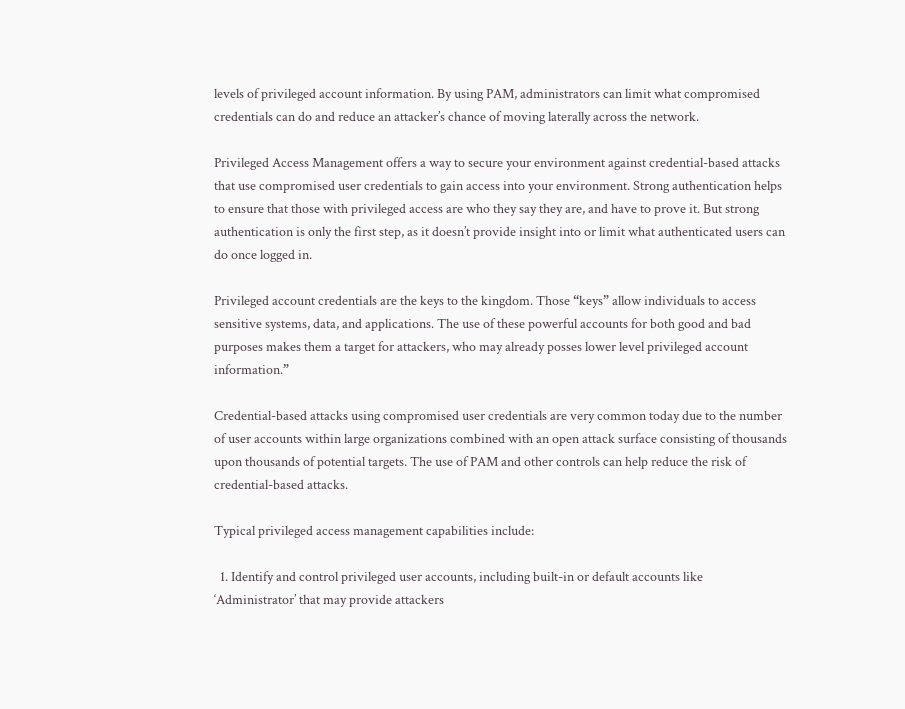levels of privileged account information. By using PAM, administrators can limit what compromised credentials can do and reduce an attacker’s chance of moving laterally across the network.

Privileged Access Management offers a way to secure your environment against credential-based attacks that use compromised user credentials to gain access into your environment. Strong authentication helps to ensure that those with privileged access are who they say they are, and have to prove it. But strong authentication is only the first step, as it doesn’t provide insight into or limit what authenticated users can do once logged in.

Privileged account credentials are the keys to the kingdom. Those “keys” allow individuals to access sensitive systems, data, and applications. The use of these powerful accounts for both good and bad purposes makes them a target for attackers, who may already posses lower level privileged account information.”

Credential-based attacks using compromised user credentials are very common today due to the number of user accounts within large organizations combined with an open attack surface consisting of thousands upon thousands of potential targets. The use of PAM and other controls can help reduce the risk of credential-based attacks.

Typical privileged access management capabilities include:

  1. Identify and control privileged user accounts, including built-in or default accounts like ‘Administrator’ that may provide attackers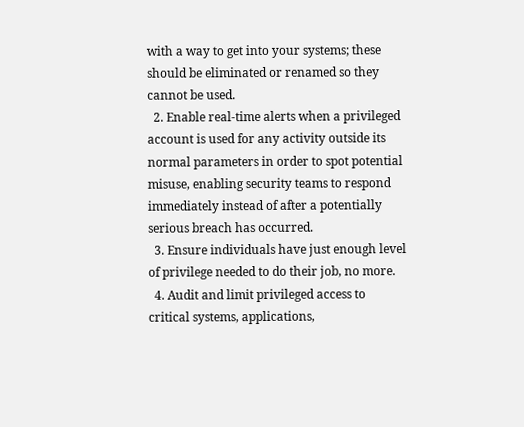with a way to get into your systems; these should be eliminated or renamed so they cannot be used.
  2. Enable real-time alerts when a privileged account is used for any activity outside its normal parameters in order to spot potential misuse, enabling security teams to respond immediately instead of after a potentially serious breach has occurred.
  3. Ensure individuals have just enough level of privilege needed to do their job, no more.
  4. Audit and limit privileged access to critical systems, applications,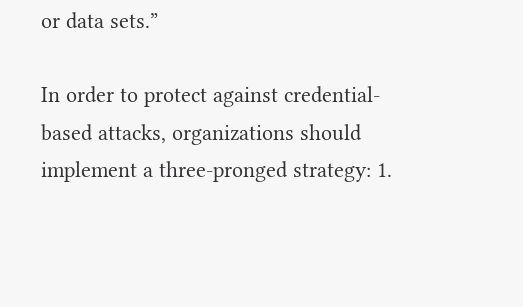or data sets.”

In order to protect against credential-based attacks, organizations should implement a three-pronged strategy: 1.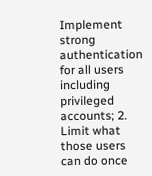Implement strong authentication for all users including privileged accounts; 2. Limit what those users can do once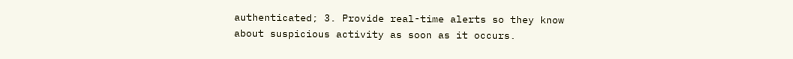authenticated; 3. Provide real-time alerts so they know about suspicious activity as soon as it occurs.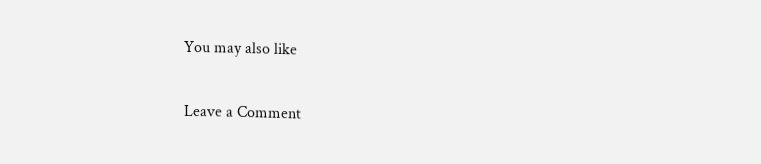You may also like

Leave a Comment